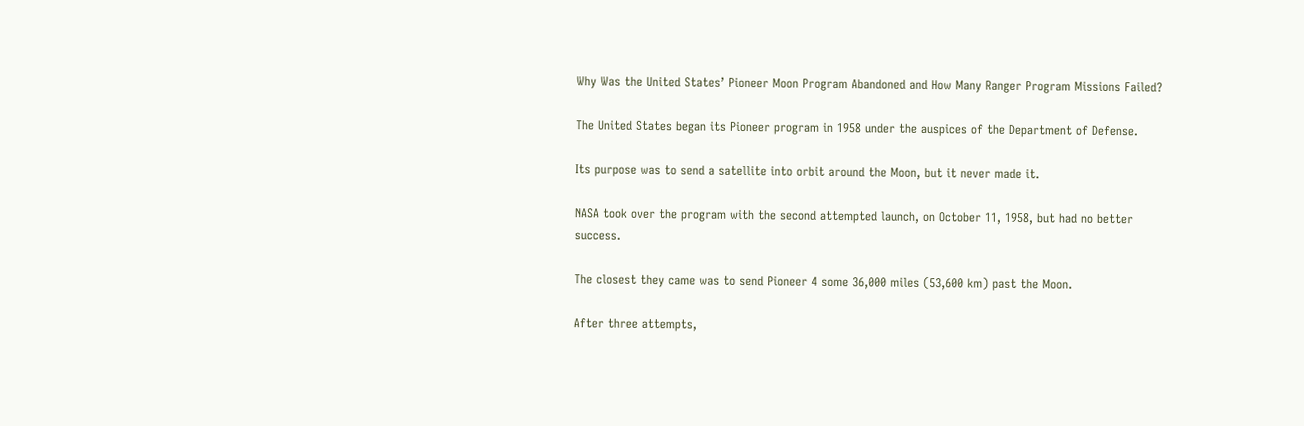Why Was the United States’ Pioneer Moon Program Abandoned and How Many Ranger Program Missions Failed?

The United States began its Pioneer program in 1958 under the auspices of the Department of Defense.

Its purpose was to send a satellite into orbit around the Moon, but it never made it.

NASA took over the program with the second attempted launch, on October 11, 1958, but had no better success.

The closest they came was to send Pioneer 4 some 36,000 miles (53,600 km) past the Moon.

After three attempts,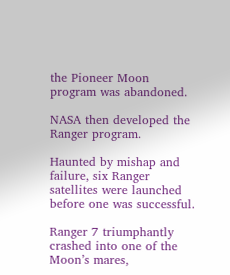the Pioneer Moon program was abandoned.

NASA then developed the Ranger program.

Haunted by mishap and failure, six Ranger satellites were launched before one was successful.

Ranger 7 triumphantly crashed into one of the Moon’s mares,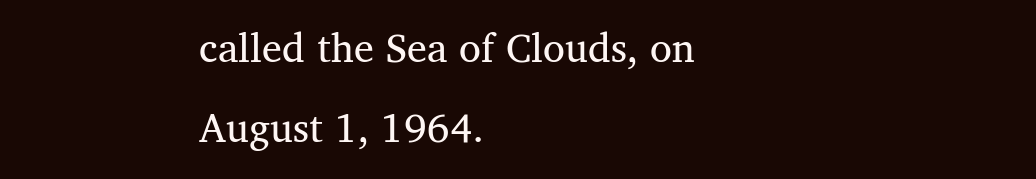called the Sea of Clouds, on August 1, 1964.